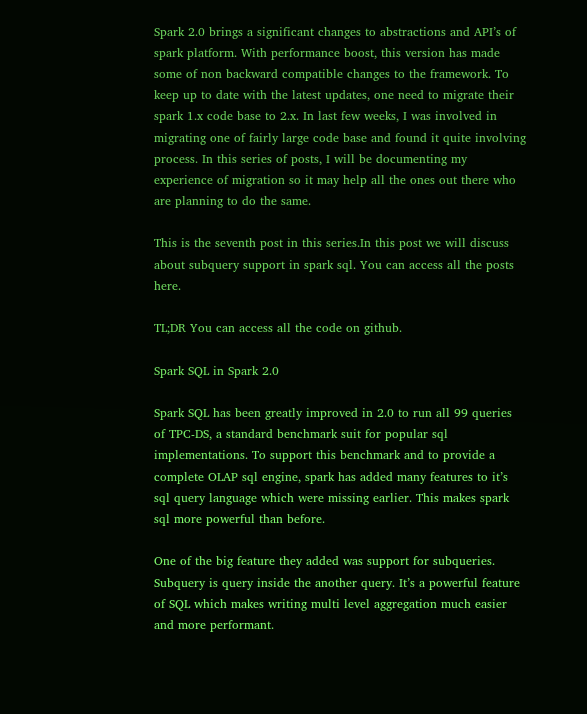Spark 2.0 brings a significant changes to abstractions and API’s of spark platform. With performance boost, this version has made some of non backward compatible changes to the framework. To keep up to date with the latest updates, one need to migrate their spark 1.x code base to 2.x. In last few weeks, I was involved in migrating one of fairly large code base and found it quite involving process. In this series of posts, I will be documenting my experience of migration so it may help all the ones out there who are planning to do the same.

This is the seventh post in this series.In this post we will discuss about subquery support in spark sql. You can access all the posts here.

TL;DR You can access all the code on github.

Spark SQL in Spark 2.0

Spark SQL has been greatly improved in 2.0 to run all 99 queries of TPC-DS, a standard benchmark suit for popular sql implementations. To support this benchmark and to provide a complete OLAP sql engine, spark has added many features to it’s sql query language which were missing earlier. This makes spark sql more powerful than before.

One of the big feature they added was support for subqueries. Subquery is query inside the another query. It’s a powerful feature of SQL which makes writing multi level aggregation much easier and more performant.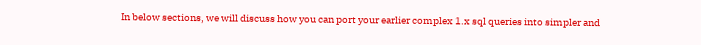In below sections, we will discuss how you can port your earlier complex 1.x sql queries into simpler and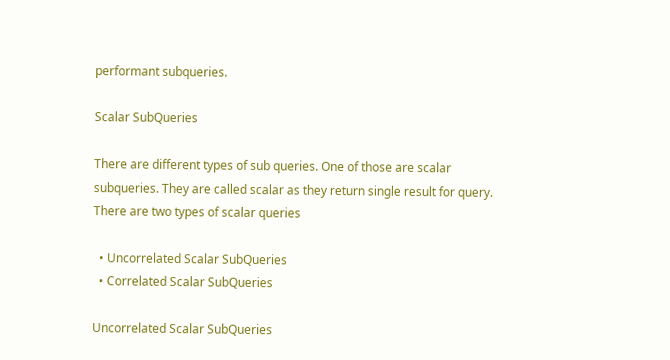performant subqueries.

Scalar SubQueries

There are different types of sub queries. One of those are scalar subqueries. They are called scalar as they return single result for query. There are two types of scalar queries

  • Uncorrelated Scalar SubQueries
  • Correlated Scalar SubQueries

Uncorrelated Scalar SubQueries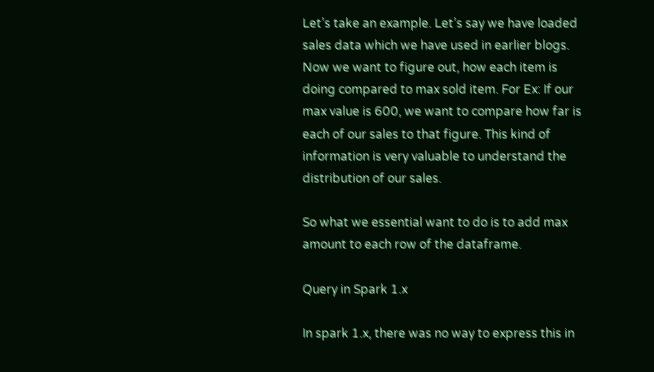Let’s take an example. Let’s say we have loaded sales data which we have used in earlier blogs. Now we want to figure out, how each item is doing compared to max sold item. For Ex: If our max value is 600, we want to compare how far is each of our sales to that figure. This kind of information is very valuable to understand the distribution of our sales.

So what we essential want to do is to add max amount to each row of the dataframe.

Query in Spark 1.x

In spark 1.x, there was no way to express this in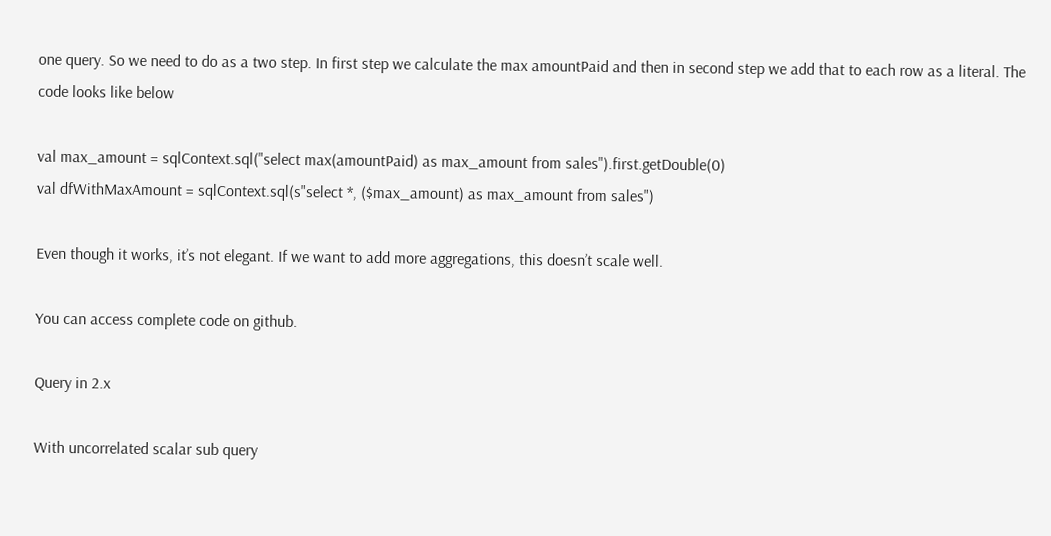one query. So we need to do as a two step. In first step we calculate the max amountPaid and then in second step we add that to each row as a literal. The code looks like below

val max_amount = sqlContext.sql("select max(amountPaid) as max_amount from sales").first.getDouble(0)
val dfWithMaxAmount = sqlContext.sql(s"select *, ($max_amount) as max_amount from sales")

Even though it works, it’s not elegant. If we want to add more aggregations, this doesn’t scale well.

You can access complete code on github.

Query in 2.x

With uncorrelated scalar sub query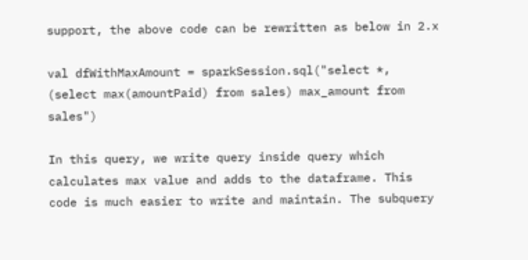support, the above code can be rewritten as below in 2.x

val dfWithMaxAmount = sparkSession.sql("select *, (select max(amountPaid) from sales) max_amount from sales")

In this query, we write query inside query which calculates max value and adds to the dataframe. This code is much easier to write and maintain. The subquery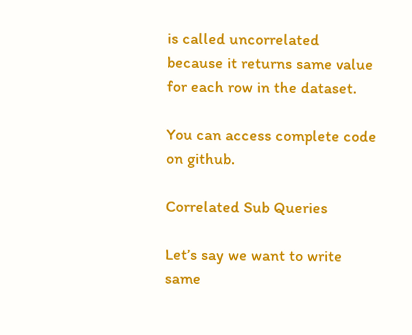is called uncorrelated because it returns same value for each row in the dataset.

You can access complete code on github.

Correlated Sub Queries

Let’s say we want to write same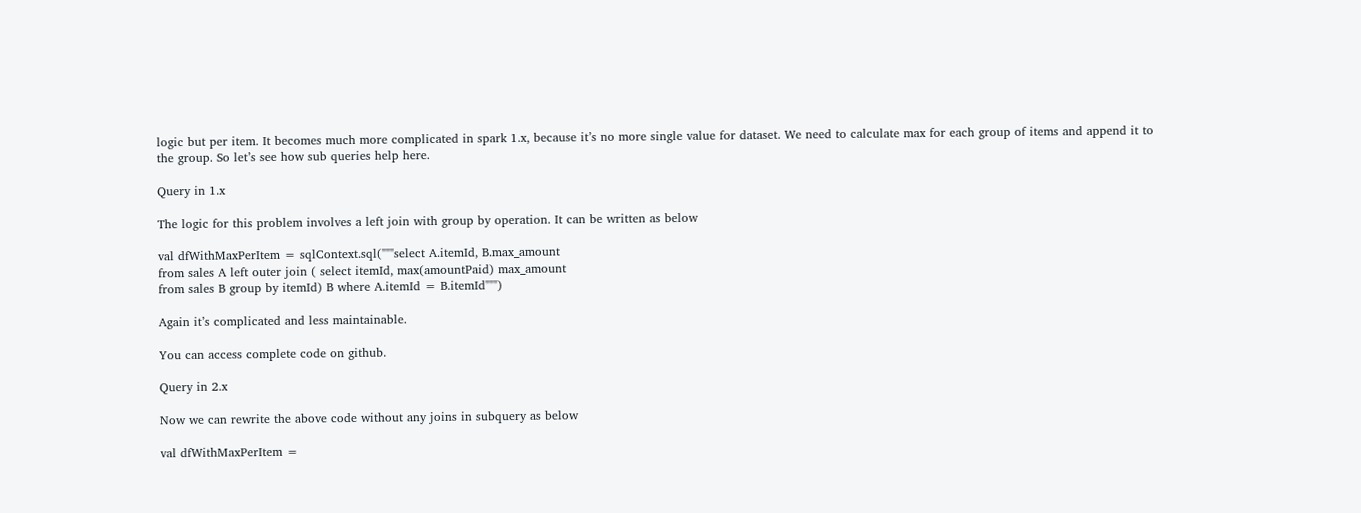logic but per item. It becomes much more complicated in spark 1.x, because it’s no more single value for dataset. We need to calculate max for each group of items and append it to the group. So let’s see how sub queries help here.

Query in 1.x

The logic for this problem involves a left join with group by operation. It can be written as below

val dfWithMaxPerItem = sqlContext.sql("""select A.itemId, B.max_amount
from sales A left outer join ( select itemId, max(amountPaid) max_amount
from sales B group by itemId) B where A.itemId = B.itemId""")

Again it’s complicated and less maintainable.

You can access complete code on github.

Query in 2.x

Now we can rewrite the above code without any joins in subquery as below

val dfWithMaxPerItem =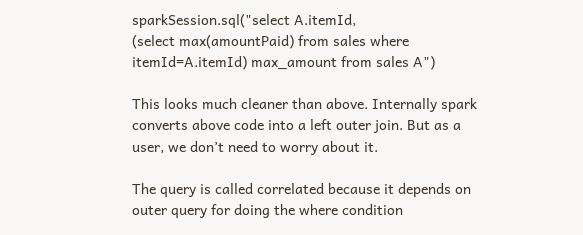sparkSession.sql("select A.itemId,
(select max(amountPaid) from sales where itemId=A.itemId) max_amount from sales A")

This looks much cleaner than above. Internally spark converts above code into a left outer join. But as a user, we don’t need to worry about it.

The query is called correlated because it depends on outer query for doing the where condition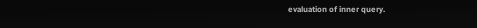evaluation of inner query.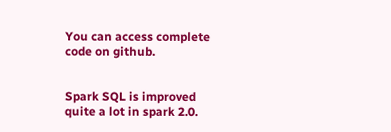You can access complete code on github.


Spark SQL is improved quite a lot in spark 2.0.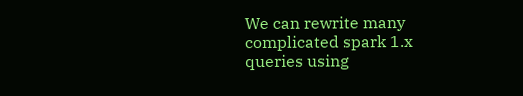We can rewrite many complicated spark 1.x queries using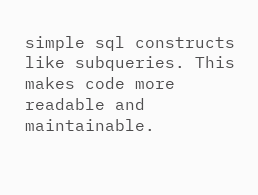simple sql constructs like subqueries. This makes code more readable and maintainable.